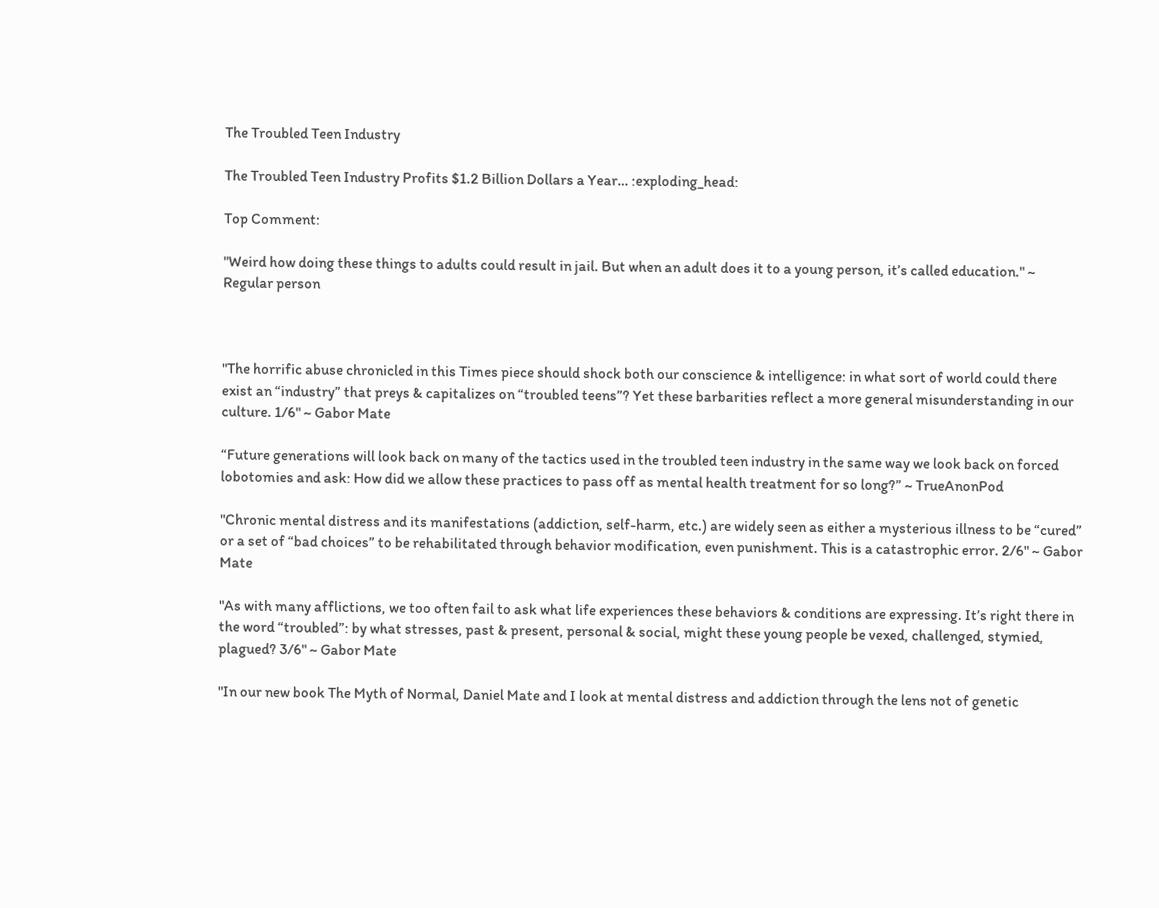The Troubled Teen Industry

The Troubled Teen Industry Profits $1.2 Billion Dollars a Year… :exploding_head:

Top Comment:

"Weird how doing these things to adults could result in jail. But when an adult does it to a young person, it’s called education." ~ Regular person



"The horrific abuse chronicled in this Times piece should shock both our conscience & intelligence: in what sort of world could there exist an “industry” that preys & capitalizes on “troubled teens”? Yet these barbarities reflect a more general misunderstanding in our culture. 1/6" ~ Gabor Mate

“Future generations will look back on many of the tactics used in the troubled teen industry in the same way we look back on forced lobotomies and ask: How did we allow these practices to pass off as mental health treatment for so long?” ~ TrueAnonPod

"Chronic mental distress and its manifestations (addiction, self-harm, etc.) are widely seen as either a mysterious illness to be “cured” or a set of “bad choices” to be rehabilitated through behavior modification, even punishment. This is a catastrophic error. 2/6" ~ Gabor Mate

"As with many afflictions, we too often fail to ask what life experiences these behaviors & conditions are expressing. It’s right there in the word “troubled”: by what stresses, past & present, personal & social, might these young people be vexed, challenged, stymied, plagued? 3/6" ~ Gabor Mate

"In our new book The Myth of Normal, Daniel Mate and I look at mental distress and addiction through the lens not of genetic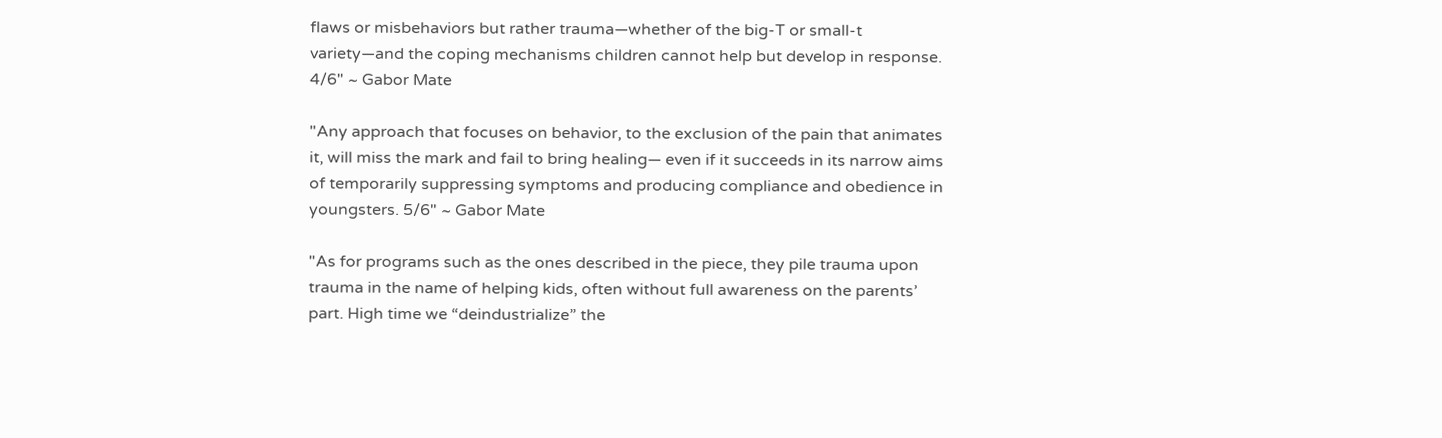flaws or misbehaviors but rather trauma—whether of the big-T or small-t variety—and the coping mechanisms children cannot help but develop in response. 4/6" ~ Gabor Mate

"Any approach that focuses on behavior, to the exclusion of the pain that animates it, will miss the mark and fail to bring healing— even if it succeeds in its narrow aims of temporarily suppressing symptoms and producing compliance and obedience in youngsters. 5/6" ~ Gabor Mate

"As for programs such as the ones described in the piece, they pile trauma upon trauma in the name of helping kids, often without full awareness on the parents’ part. High time we “deindustrialize” the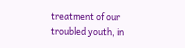treatment of our troubled youth, in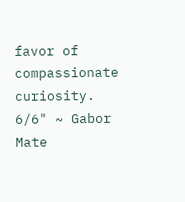favor of compassionate curiosity. 6/6" ~ Gabor Mate